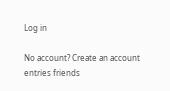Log in

No account? Create an account
entries friends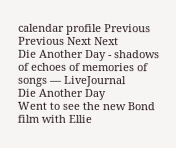calendar profile Previous Previous Next Next
Die Another Day - shadows of echoes of memories of songs — LiveJournal
Die Another Day
Went to see the new Bond film with Ellie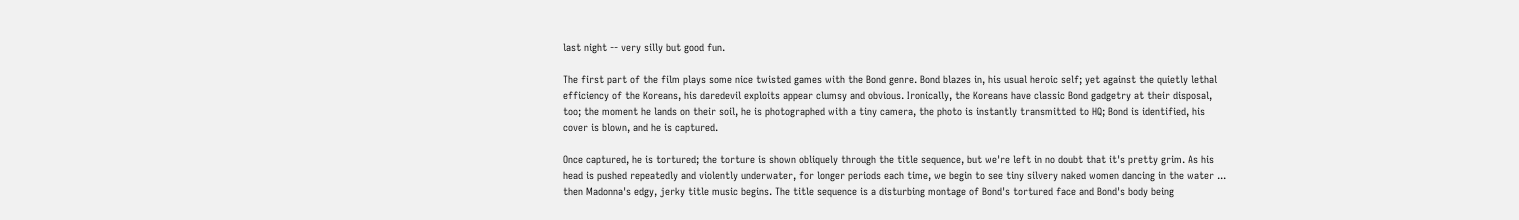last night -- very silly but good fun.

The first part of the film plays some nice twisted games with the Bond genre. Bond blazes in, his usual heroic self; yet against the quietly lethal efficiency of the Koreans, his daredevil exploits appear clumsy and obvious. Ironically, the Koreans have classic Bond gadgetry at their disposal, too; the moment he lands on their soil, he is photographed with a tiny camera, the photo is instantly transmitted to HQ; Bond is identified, his cover is blown, and he is captured.

Once captured, he is tortured; the torture is shown obliquely through the title sequence, but we're left in no doubt that it's pretty grim. As his head is pushed repeatedly and violently underwater, for longer periods each time, we begin to see tiny silvery naked women dancing in the water ... then Madonna's edgy, jerky title music begins. The title sequence is a disturbing montage of Bond's tortured face and Bond's body being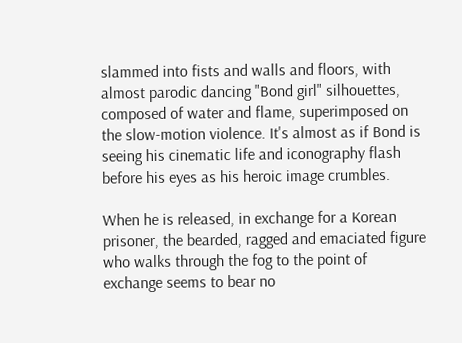slammed into fists and walls and floors, with almost parodic dancing "Bond girl" silhouettes, composed of water and flame, superimposed on the slow-motion violence. It's almost as if Bond is seeing his cinematic life and iconography flash before his eyes as his heroic image crumbles.

When he is released, in exchange for a Korean prisoner, the bearded, ragged and emaciated figure who walks through the fog to the point of exchange seems to bear no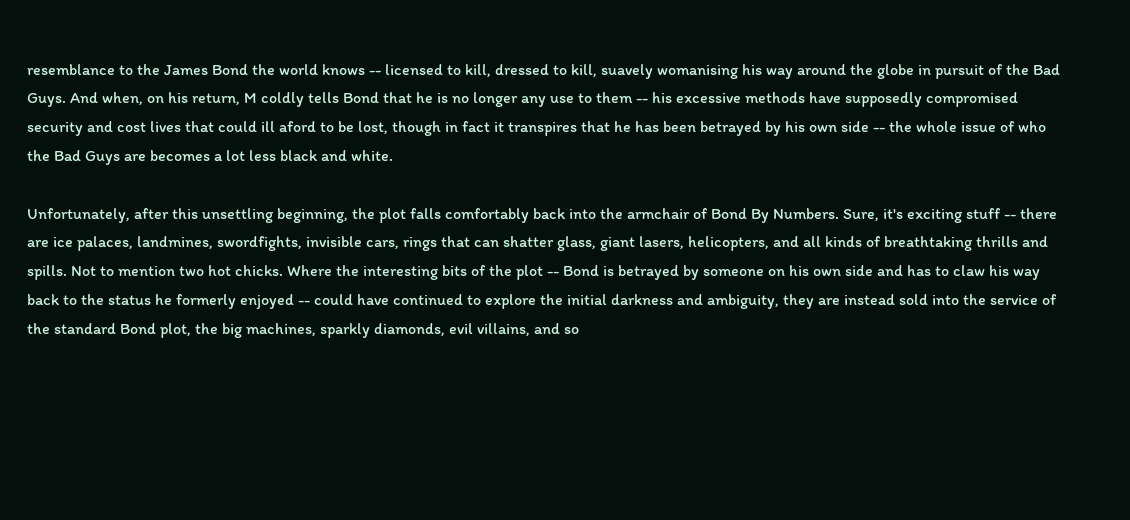resemblance to the James Bond the world knows -- licensed to kill, dressed to kill, suavely womanising his way around the globe in pursuit of the Bad Guys. And when, on his return, M coldly tells Bond that he is no longer any use to them -- his excessive methods have supposedly compromised security and cost lives that could ill aford to be lost, though in fact it transpires that he has been betrayed by his own side -- the whole issue of who the Bad Guys are becomes a lot less black and white.

Unfortunately, after this unsettling beginning, the plot falls comfortably back into the armchair of Bond By Numbers. Sure, it's exciting stuff -- there are ice palaces, landmines, swordfights, invisible cars, rings that can shatter glass, giant lasers, helicopters, and all kinds of breathtaking thrills and spills. Not to mention two hot chicks. Where the interesting bits of the plot -- Bond is betrayed by someone on his own side and has to claw his way back to the status he formerly enjoyed -- could have continued to explore the initial darkness and ambiguity, they are instead sold into the service of the standard Bond plot, the big machines, sparkly diamonds, evil villains, and so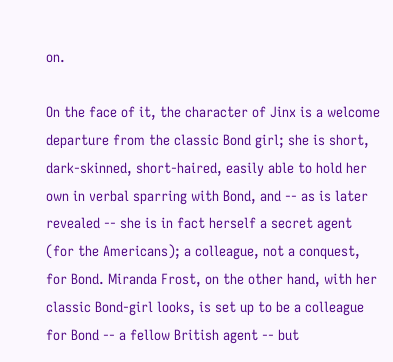on.

On the face of it, the character of Jinx is a welcome departure from the classic Bond girl; she is short, dark-skinned, short-haired, easily able to hold her own in verbal sparring with Bond, and -- as is later revealed -- she is in fact herself a secret agent (for the Americans); a colleague, not a conquest, for Bond. Miranda Frost, on the other hand, with her classic Bond-girl looks, is set up to be a colleague for Bond -- a fellow British agent -- but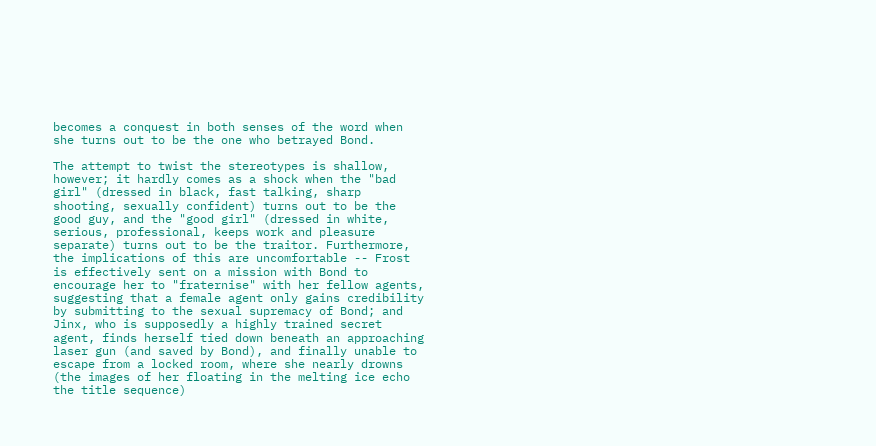becomes a conquest in both senses of the word when she turns out to be the one who betrayed Bond.

The attempt to twist the stereotypes is shallow, however; it hardly comes as a shock when the "bad girl" (dressed in black, fast talking, sharp shooting, sexually confident) turns out to be the good guy, and the "good girl" (dressed in white, serious, professional, keeps work and pleasure separate) turns out to be the traitor. Furthermore, the implications of this are uncomfortable -- Frost is effectively sent on a mission with Bond to encourage her to "fraternise" with her fellow agents, suggesting that a female agent only gains credibility by submitting to the sexual supremacy of Bond; and Jinx, who is supposedly a highly trained secret agent, finds herself tied down beneath an approaching laser gun (and saved by Bond), and finally unable to escape from a locked room, where she nearly drowns (the images of her floating in the melting ice echo the title sequence)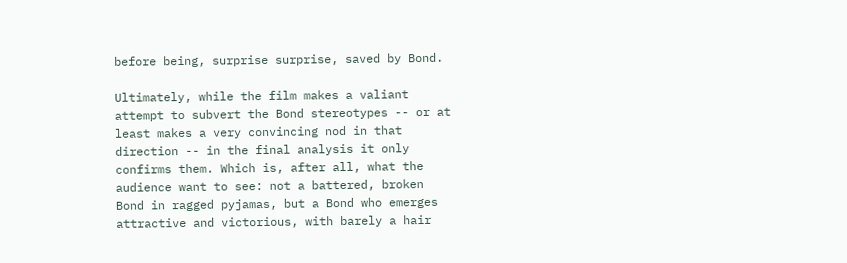before being, surprise surprise, saved by Bond.

Ultimately, while the film makes a valiant attempt to subvert the Bond stereotypes -- or at least makes a very convincing nod in that direction -- in the final analysis it only confirms them. Which is, after all, what the audience want to see: not a battered, broken Bond in ragged pyjamas, but a Bond who emerges attractive and victorious, with barely a hair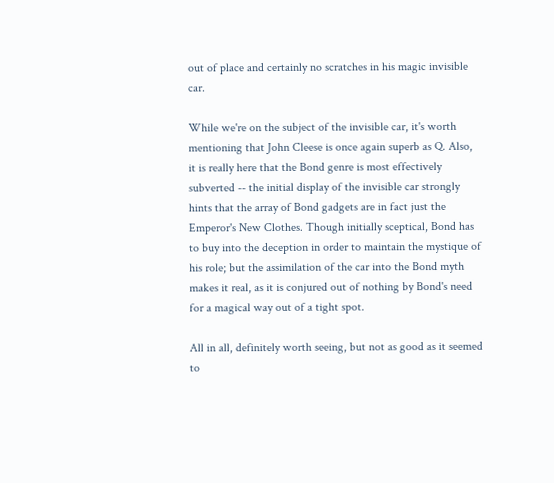out of place and certainly no scratches in his magic invisible car.

While we're on the subject of the invisible car, it's worth mentioning that John Cleese is once again superb as Q. Also, it is really here that the Bond genre is most effectively subverted -- the initial display of the invisible car strongly hints that the array of Bond gadgets are in fact just the Emperor's New Clothes. Though initially sceptical, Bond has to buy into the deception in order to maintain the mystique of his role; but the assimilation of the car into the Bond myth makes it real, as it is conjured out of nothing by Bond's need for a magical way out of a tight spot.

All in all, definitely worth seeing, but not as good as it seemed to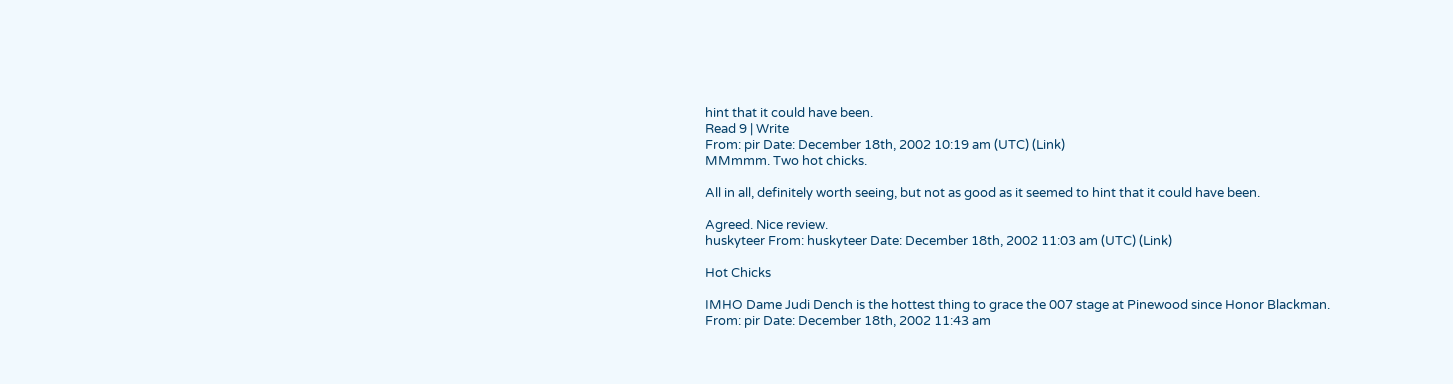hint that it could have been.
Read 9 | Write
From: pir Date: December 18th, 2002 10:19 am (UTC) (Link)
MMmmm. Two hot chicks.

All in all, definitely worth seeing, but not as good as it seemed to hint that it could have been.

Agreed. Nice review.
huskyteer From: huskyteer Date: December 18th, 2002 11:03 am (UTC) (Link)

Hot Chicks

IMHO Dame Judi Dench is the hottest thing to grace the 007 stage at Pinewood since Honor Blackman.
From: pir Date: December 18th, 2002 11:43 am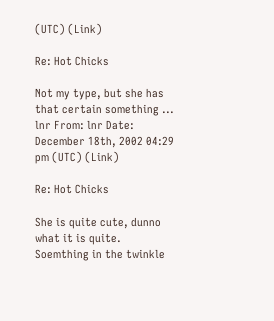(UTC) (Link)

Re: Hot Chicks

Not my type, but she has that certain something ...
lnr From: lnr Date: December 18th, 2002 04:29 pm (UTC) (Link)

Re: Hot Chicks

She is quite cute, dunno what it is quite. Soemthing in the twinkle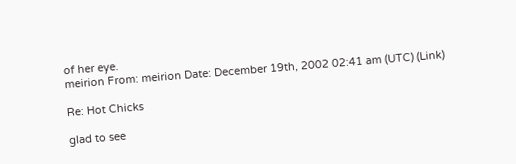of her eye.
meirion From: meirion Date: December 19th, 2002 02:41 am (UTC) (Link)

Re: Hot Chicks

glad to see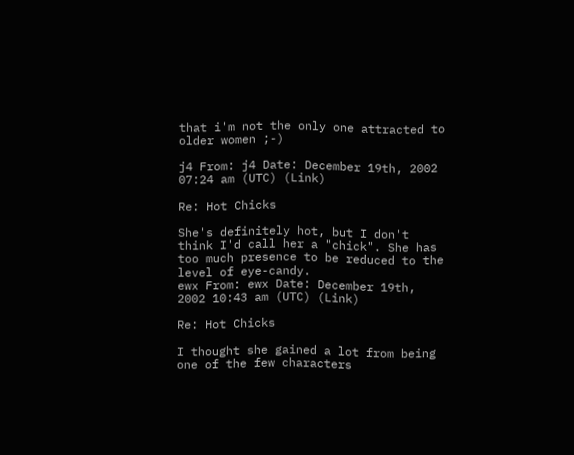that i'm not the only one attracted to older women ;-)

j4 From: j4 Date: December 19th, 2002 07:24 am (UTC) (Link)

Re: Hot Chicks

She's definitely hot, but I don't think I'd call her a "chick". She has too much presence to be reduced to the level of eye-candy.
ewx From: ewx Date: December 19th, 2002 10:43 am (UTC) (Link)

Re: Hot Chicks

I thought she gained a lot from being one of the few characters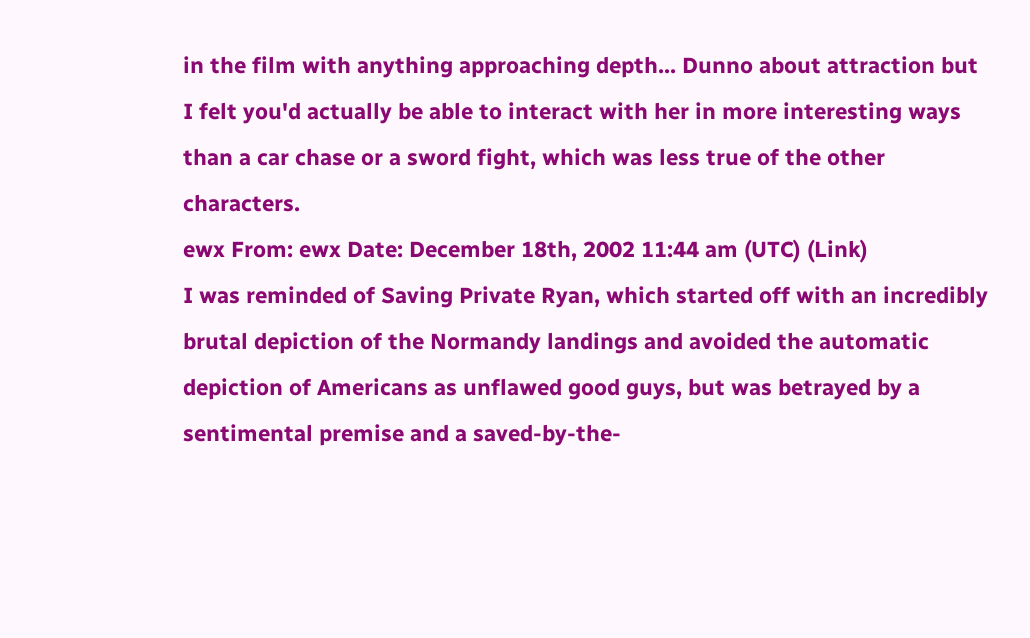in the film with anything approaching depth... Dunno about attraction but I felt you'd actually be able to interact with her in more interesting ways than a car chase or a sword fight, which was less true of the other characters.
ewx From: ewx Date: December 18th, 2002 11:44 am (UTC) (Link)
I was reminded of Saving Private Ryan, which started off with an incredibly brutal depiction of the Normandy landings and avoided the automatic depiction of Americans as unflawed good guys, but was betrayed by a sentimental premise and a saved-by-the-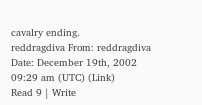cavalry ending.
reddragdiva From: reddragdiva Date: December 19th, 2002 09:29 am (UTC) (Link)
Read 9 | Write